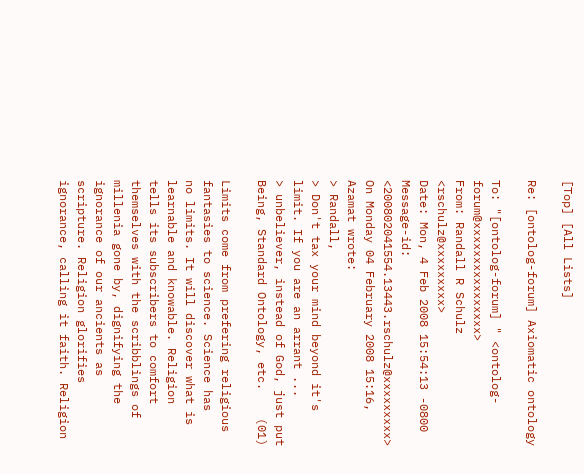[Top] [All Lists]

Re: [ontolog-forum] Axiomatic ontology

To: "[ontolog-forum] " <ontolog-forum@xxxxxxxxxxxxxxxx>
From: Randall R Schulz <rschulz@xxxxxxxxx>
Date: Mon, 4 Feb 2008 15:54:13 -0800
Message-id: <200802041554.13443.rschulz@xxxxxxxxx>
On Monday 04 February 2008 15:16, Azamat wrote:
> Randall,
> Don't tax your mind beyond it's limit. If you are an arrant ...
> unbeliever, instead of God, just put Being, Standard Ontology, etc.    (01)

Limits come from prefering religious fantasies to science. Science has
no limits. It will discover what is learnable and knowable. Religion
tells its subscribers to comfort themselves with the scribblings of
millenia gone by, dignifying the ignorance of our ancients as
scripture. Religion glorifies ignorance, calling it faith. Religion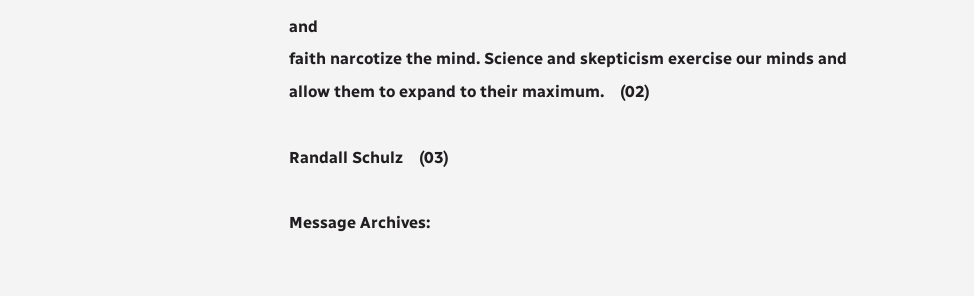and
faith narcotize the mind. Science and skepticism exercise our minds and
allow them to expand to their maximum.    (02)

Randall Schulz    (03)

Message Archives: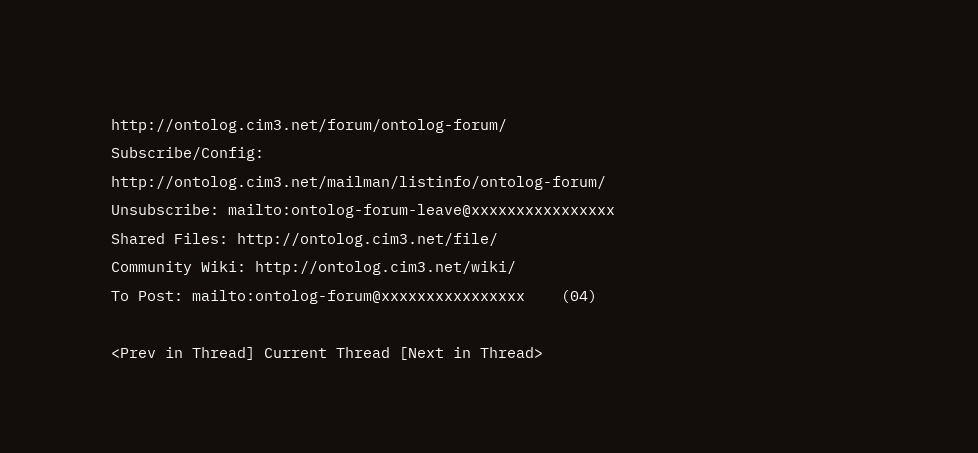http://ontolog.cim3.net/forum/ontolog-forum/
Subscribe/Config: http://ontolog.cim3.net/mailman/listinfo/ontolog-forum/
Unsubscribe: mailto:ontolog-forum-leave@xxxxxxxxxxxxxxxx
Shared Files: http://ontolog.cim3.net/file/
Community Wiki: http://ontolog.cim3.net/wiki/
To Post: mailto:ontolog-forum@xxxxxxxxxxxxxxxx    (04)

<Prev in Thread] Current Thread [Next in Thread>